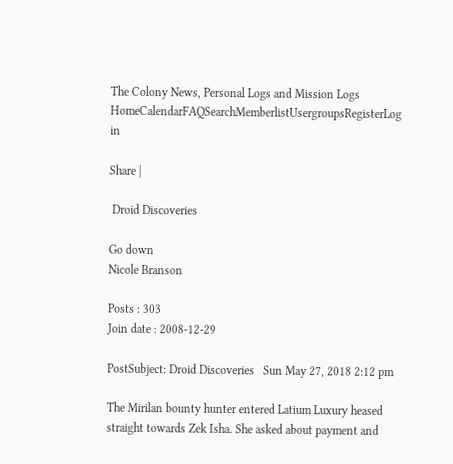The Colony News, Personal Logs and Mission Logs
HomeCalendarFAQSearchMemberlistUsergroupsRegisterLog in

Share |

 Droid Discoveries

Go down
Nicole Branson

Posts : 303
Join date : 2008-12-29

PostSubject: Droid Discoveries   Sun May 27, 2018 2:12 pm

The Mirilan bounty hunter entered Latium Luxury heased straight towards Zek Isha. She asked about payment and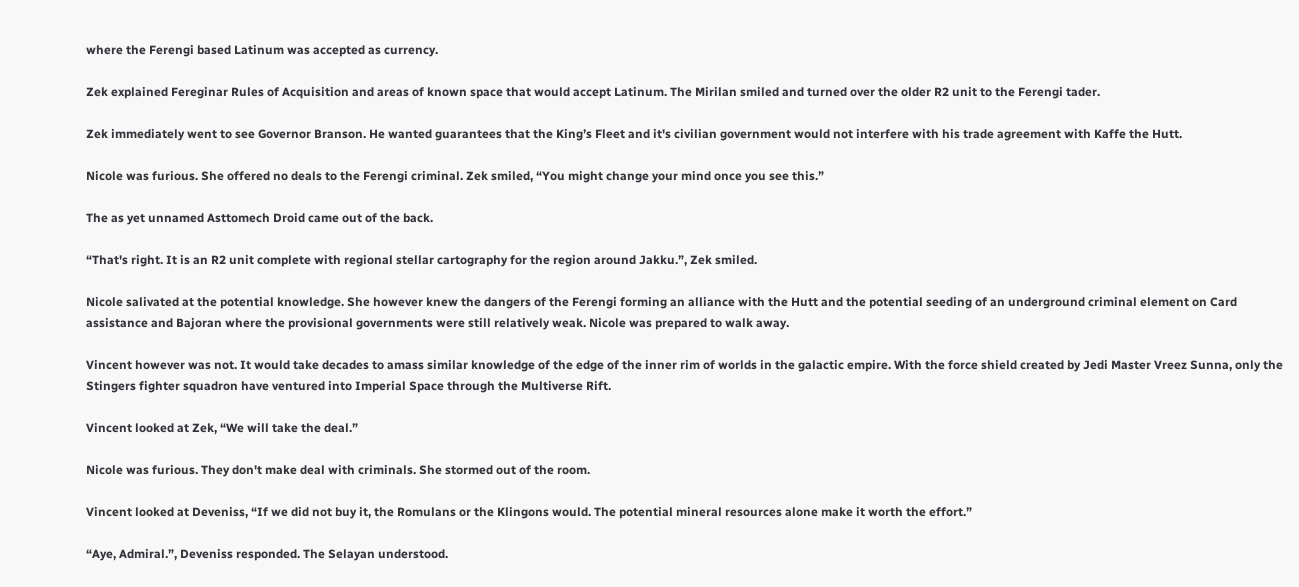where the Ferengi based Latinum was accepted as currency.

Zek explained Fereginar Rules of Acquisition and areas of known space that would accept Latinum. The Mirilan smiled and turned over the older R2 unit to the Ferengi tader.

Zek immediately went to see Governor Branson. He wanted guarantees that the King’s Fleet and it's civilian government would not interfere with his trade agreement with Kaffe the Hutt.

Nicole was furious. She offered no deals to the Ferengi criminal. Zek smiled, “You might change your mind once you see this.”

The as yet unnamed Asttomech Droid came out of the back.

“That's right. It is an R2 unit complete with regional stellar cartography for the region around Jakku.”, Zek smiled.

Nicole salivated at the potential knowledge. She however knew the dangers of the Ferengi forming an alliance with the Hutt and the potential seeding of an underground criminal element on Card assistance and Bajoran where the provisional governments were still relatively weak. Nicole was prepared to walk away.

Vincent however was not. It would take decades to amass similar knowledge of the edge of the inner rim of worlds in the galactic empire. With the force shield created by Jedi Master Vreez Sunna, only the Stingers fighter squadron have ventured into Imperial Space through the Multiverse Rift.

Vincent looked at Zek, “We will take the deal.”

Nicole was furious. They don't make deal with criminals. She stormed out of the room.

Vincent looked at Deveniss, “If we did not buy it, the Romulans or the Klingons would. The potential mineral resources alone make it worth the effort.”

“Aye, Admiral.”, Deveniss responded. The Selayan understood.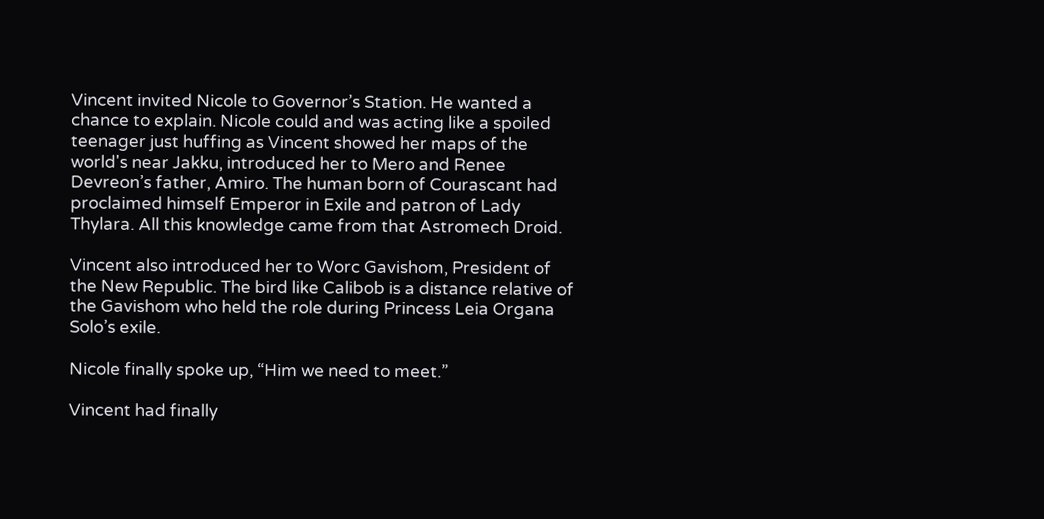Vincent invited Nicole to Governor’s Station. He wanted a chance to explain. Nicole could and was acting like a spoiled teenager just huffing as Vincent showed her maps of the world's near Jakku, introduced her to Mero and Renee Devreon’s father, Amiro. The human born of Courascant had proclaimed himself Emperor in Exile and patron of Lady Thylara. All this knowledge came from that Astromech Droid.

Vincent also introduced her to Worc Gavishom, President of the New Republic. The bird like Calibob is a distance relative of the Gavishom who held the role during Princess Leia Organa Solo’s exile.

Nicole finally spoke up, “Him we need to meet.”

Vincent had finally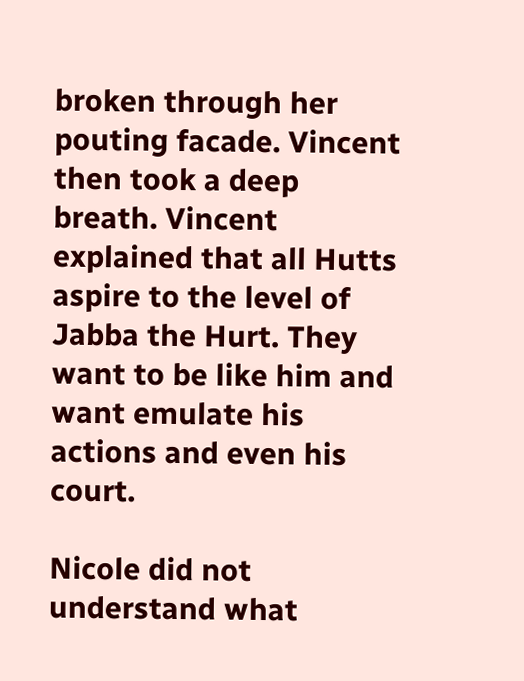broken through her pouting facade. Vincent then took a deep breath. Vincent explained that all Hutts aspire to the level of Jabba the Hurt. They want to be like him and want emulate his actions and even his court.

Nicole did not understand what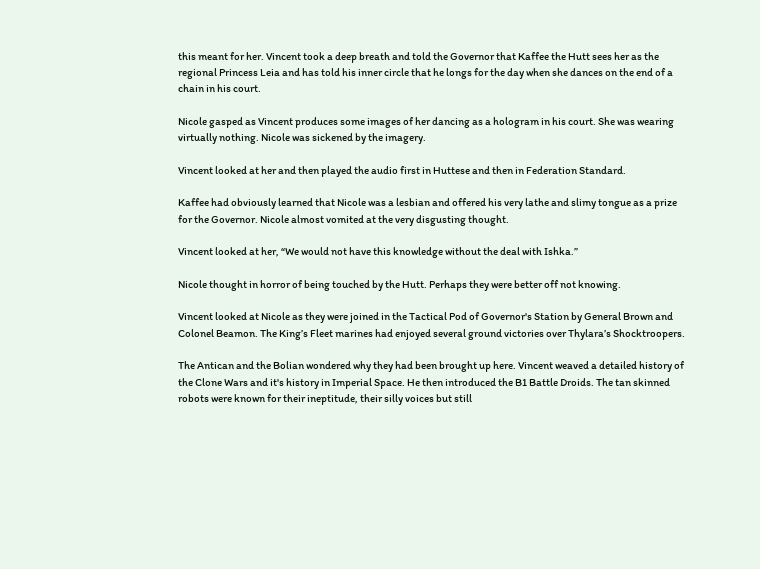this meant for her. Vincent took a deep breath and told the Governor that Kaffee the Hutt sees her as the regional Princess Leia and has told his inner circle that he longs for the day when she dances on the end of a chain in his court.

Nicole gasped as Vincent produces some images of her dancing as a hologram in his court. She was wearing virtually nothing. Nicole was sickened by the imagery.

Vincent looked at her and then played the audio first in Huttese and then in Federation Standard.

Kaffee had obviously learned that Nicole was a lesbian and offered his very lathe and slimy tongue as a prize for the Governor. Nicole almost vomited at the very disgusting thought.

Vincent looked at her, “We would not have this knowledge without the deal with Ishka.”

Nicole thought in horror of being touched by the Hutt. Perhaps they were better off not knowing.

Vincent looked at Nicole as they were joined in the Tactical Pod of Governor's Station by General Brown and Colonel Beamon. The King’s Fleet marines had enjoyed several ground victories over Thylara’s Shocktroopers.

The Antican and the Bolian wondered why they had been brought up here. Vincent weaved a detailed history of the Clone Wars and it's history in Imperial Space. He then introduced the B1 Battle Droids. The tan skinned robots were known for their ineptitude, their silly voices but still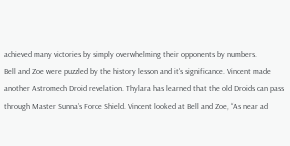achieved many victories by simply overwhelming their opponents by numbers.
Bell and Zoe were puzzled by the history lesson and it's significance. Vincent made another Astromech Droid revelation. Thylara has learned that the old Droids can pass through Master Sunna’s Force Shield. Vincent looked at Bell and Zoe, “As near ad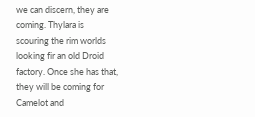we can discern, they are coming. Thylara is scouring the rim worlds looking fir an old Droid factory. Once she has that, they will be coming for Camelot and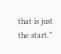that is just the start.”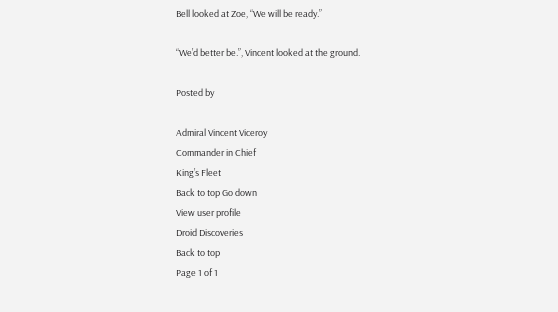Bell looked at Zoe, “We will be ready.”

“We’d better be.”, Vincent looked at the ground.

Posted by

Admiral Vincent Viceroy
Commander in Chief
King’s Fleet
Back to top Go down
View user profile
Droid Discoveries
Back to top
Page 1 of 1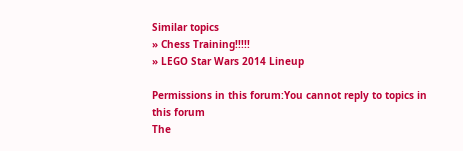Similar topics
» Chess Training!!!!!
» LEGO Star Wars 2014 Lineup

Permissions in this forum:You cannot reply to topics in this forum
The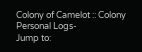Colony of Camelot :: Colony Personal Logs-
Jump to: